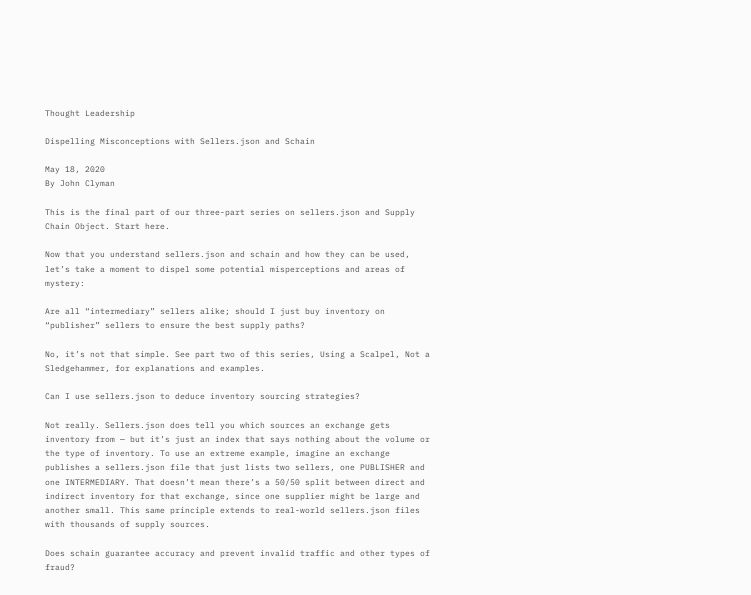Thought Leadership

Dispelling Misconceptions with Sellers.json and Schain

May 18, 2020
By John Clyman

This is the final part of our three-part series on sellers.json and Supply Chain Object. Start here.

Now that you understand sellers.json and schain and how they can be used, let’s take a moment to dispel some potential misperceptions and areas of mystery:

Are all “intermediary” sellers alike; should I just buy inventory on “publisher” sellers to ensure the best supply paths?

No, it’s not that simple. See part two of this series, Using a Scalpel, Not a Sledgehammer, for explanations and examples.

Can I use sellers.json to deduce inventory sourcing strategies?

Not really. Sellers.json does tell you which sources an exchange gets inventory from — but it’s just an index that says nothing about the volume or the type of inventory. To use an extreme example, imagine an exchange publishes a sellers.json file that just lists two sellers, one PUBLISHER and one INTERMEDIARY. That doesn’t mean there’s a 50/50 split between direct and indirect inventory for that exchange, since one supplier might be large and another small. This same principle extends to real-world sellers.json files with thousands of supply sources.

Does schain guarantee accuracy and prevent invalid traffic and other types of fraud?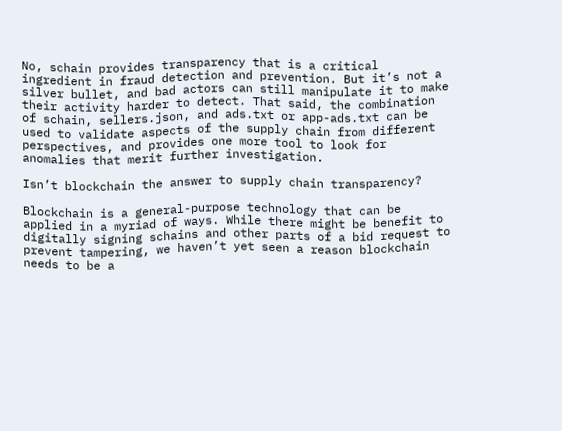No, schain provides transparency that is a critical ingredient in fraud detection and prevention. But it’s not a silver bullet, and bad actors can still manipulate it to make their activity harder to detect. That said, the combination of schain, sellers.json, and ads.txt or app-ads.txt can be used to validate aspects of the supply chain from different perspectives, and provides one more tool to look for anomalies that merit further investigation.

Isn’t blockchain the answer to supply chain transparency?

Blockchain is a general-purpose technology that can be applied in a myriad of ways. While there might be benefit to digitally signing schains and other parts of a bid request to prevent tampering, we haven’t yet seen a reason blockchain needs to be a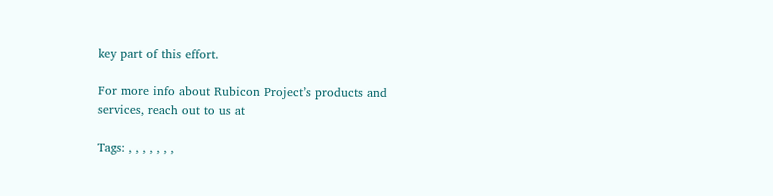key part of this effort.

For more info about Rubicon Project’s products and services, reach out to us at

Tags: , , , , , , ,